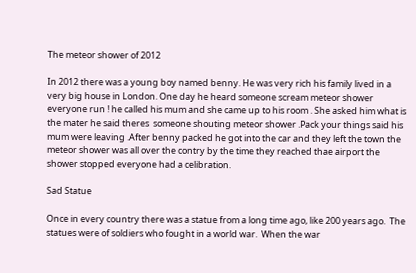The meteor shower of 2012

In 2012 there was a young boy named benny. He was very rich his family lived in a very big house in London. One day he heard someone scream meteor shower everyone run ! he called his mum and she came up to his room . She asked him what is the mater he said theres  someone shouting meteor shower .Pack your things said his mum were leaving .After benny packed he got into the car and they left the town the meteor shower was all over the contry by the time they reached thae airport the shower stopped everyone had a celibration.

Sad Statue

Once in every country there was a statue from a long time ago, like 200 years ago.  The statues were of soldiers who fought in a world war.  When the war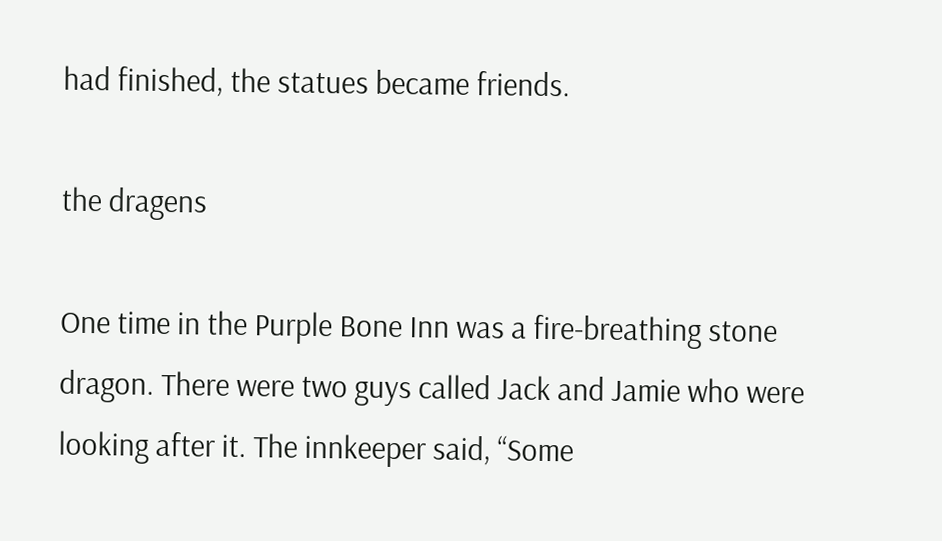had finished, the statues became friends.

the dragens

One time in the Purple Bone Inn was a fire-breathing stone dragon. There were two guys called Jack and Jamie who were looking after it. The innkeeper said, “Some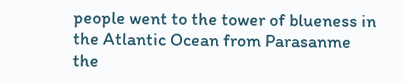people went to the tower of blueness in the Atlantic Ocean from Parasanme the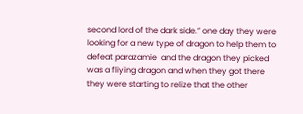second lord of the dark side.” one day they were looking for a new type of dragon to help them to defeat parazamie  and the dragon they picked was a fliying dragon and when they got there they were starting to relize that the other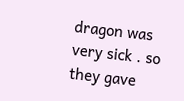dragon was very sick . so they gave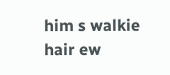him s walkie  hair ew